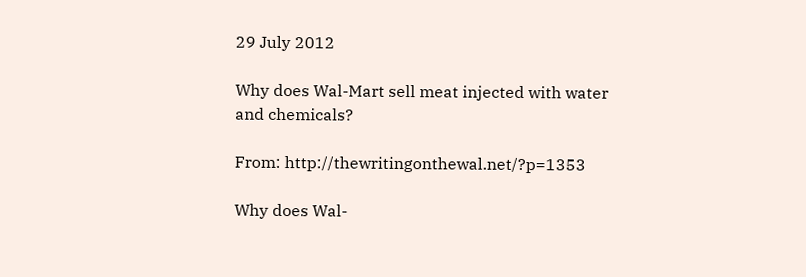29 July 2012

Why does Wal-Mart sell meat injected with water and chemicals?

From: http://thewritingonthewal.net/?p=1353

Why does Wal-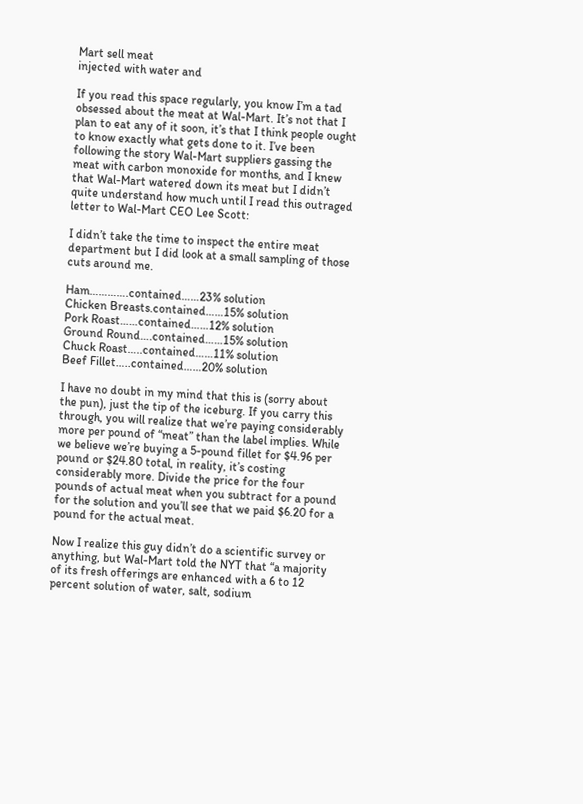Mart sell meat
injected with water and

If you read this space regularly, you know I’m a tad obsessed about the meat at Wal-Mart. It’s not that I plan to eat any of it soon, it’s that I think people ought to know exactly what gets done to it. I’ve been following the story Wal-Mart suppliers gassing the meat with carbon monoxide for months, and I knew that Wal-Mart watered down its meat but I didn’t quite understand how much until I read this outraged letter to Wal-Mart CEO Lee Scott:

I didn’t take the time to inspect the entire meat department but I did look at a small sampling of those cuts around me.

Ham………….contained……23% solution
Chicken Breasts.contained……15% solution
Pork Roast……contained……12% solution
Ground Round….contained……15% solution
Chuck Roast…..contained……11% solution
Beef Fillet…..contained……20% solution

I have no doubt in my mind that this is (sorry about the pun), just the tip of the iceburg. If you carry this through, you will realize that we’re paying considerably more per pound of “meat” than the label implies. While we believe we’re buying a 5-pound fillet for $4.96 per pound or $24.80 total, in reality, it’s costing considerably more. Divide the price for the four pounds of actual meat when you subtract for a pound for the solution and you’ll see that we paid $6.20 for a pound for the actual meat.

Now I realize this guy didn’t do a scientific survey or anything, but Wal-Mart told the NYT that “a majority of its fresh offerings are enhanced with a 6 to 12 percent solution of water, salt, sodium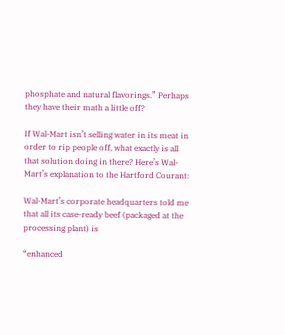phosphate and natural flavorings.” Perhaps they have their math a little off?

If Wal-Mart isn’t selling water in its meat in order to rip people off, what exactly is all that solution doing in there? Here’s Wal-Mart’s explanation to the Hartford Courant:

Wal-Mart’s corporate headquarters told me that all its case-ready beef (packaged at the processing plant) is

“enhanced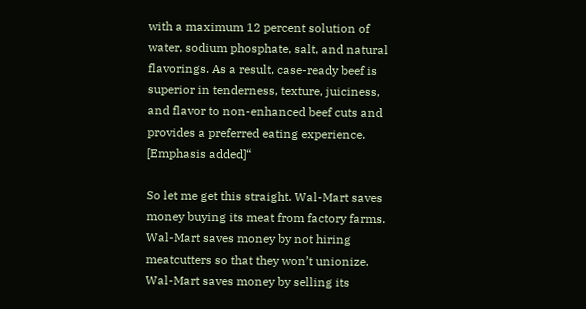with a maximum 12 percent solution of water, sodium phosphate, salt, and natural flavorings. As a result, case-ready beef is superior in tenderness, texture, juiciness, and flavor to non-enhanced beef cuts and provides a preferred eating experience.
[Emphasis added]“

So let me get this straight. Wal-Mart saves money buying its meat from factory farms. Wal-Mart saves money by not hiring meatcutters so that they won’t unionize. Wal-Mart saves money by selling its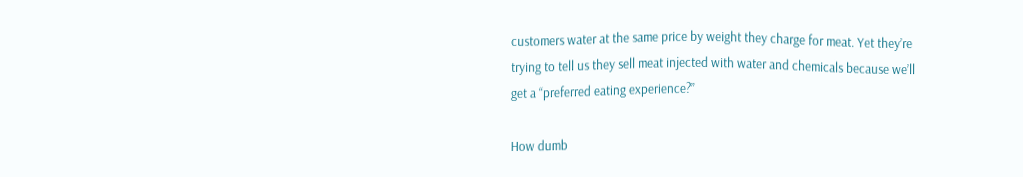customers water at the same price by weight they charge for meat. Yet they’re trying to tell us they sell meat injected with water and chemicals because we’ll get a “preferred eating experience?”

How dumb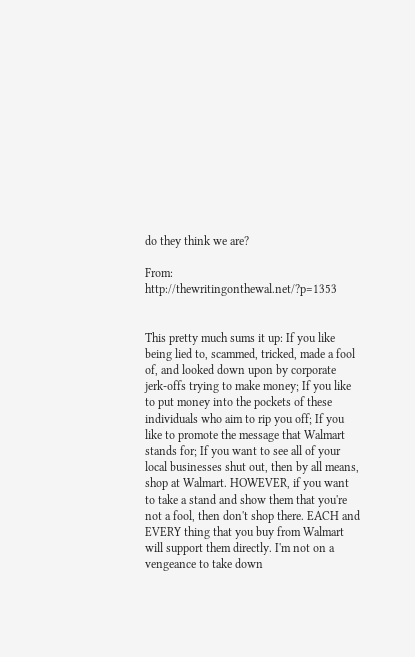do they think we are?

From: http://thewritingonthewal.net/?p=1353


This pretty much sums it up: If you like being lied to, scammed, tricked, made a fool of, and looked down upon by corporate jerk-offs trying to make money; If you like to put money into the pockets of these individuals who aim to rip you off; If you like to promote the message that Walmart stands for; If you want to see all of your local businesses shut out, then by all means, shop at Walmart. HOWEVER, if you want to take a stand and show them that you're not a fool, then don't shop there. EACH and EVERY thing that you buy from Walmart will support them directly. I'm not on a vengeance to take down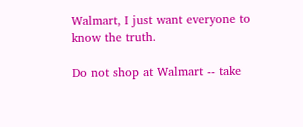Walmart, I just want everyone to know the truth.

Do not shop at Walmart -- take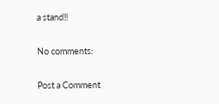a stand!!

No comments:

Post a Comment